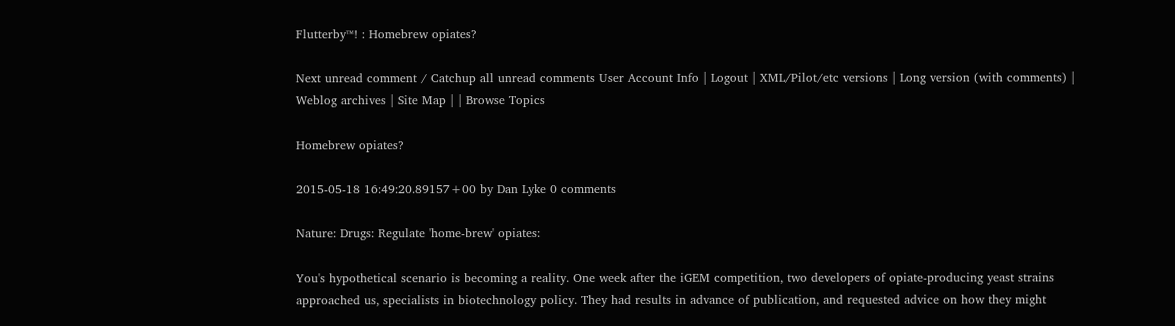Flutterby™! : Homebrew opiates?

Next unread comment / Catchup all unread comments User Account Info | Logout | XML/Pilot/etc versions | Long version (with comments) | Weblog archives | Site Map | | Browse Topics

Homebrew opiates?

2015-05-18 16:49:20.89157+00 by Dan Lyke 0 comments

Nature: Drugs: Regulate 'home-brew' opiates:

You's hypothetical scenario is becoming a reality. One week after the iGEM competition, two developers of opiate-producing yeast strains approached us, specialists in biotechnology policy. They had results in advance of publication, and requested advice on how they might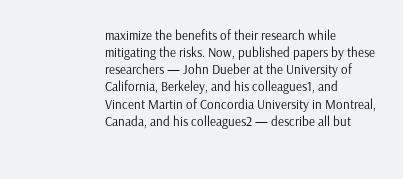maximize the benefits of their research while mitigating the risks. Now, published papers by these researchers — John Dueber at the University of California, Berkeley, and his colleagues1, and Vincent Martin of Concordia University in Montreal, Canada, and his colleagues2 — describe all but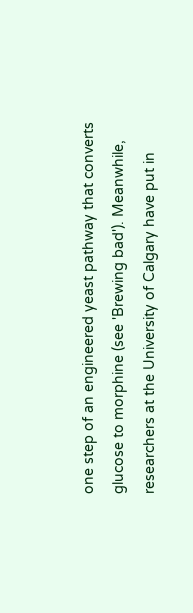one step of an engineered yeast pathway that converts glucose to morphine (see 'Brewing bad'). Meanwhile, researchers at the University of Calgary have put in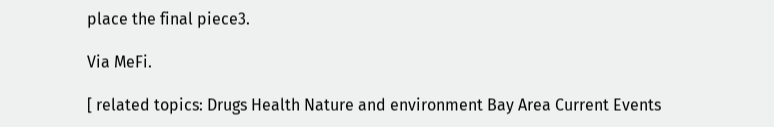place the final piece3.

Via MeFi.

[ related topics: Drugs Health Nature and environment Bay Area Current Events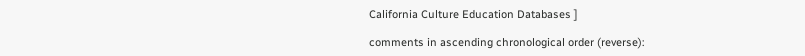California Culture Education Databases ]

comments in ascending chronological order (reverse):